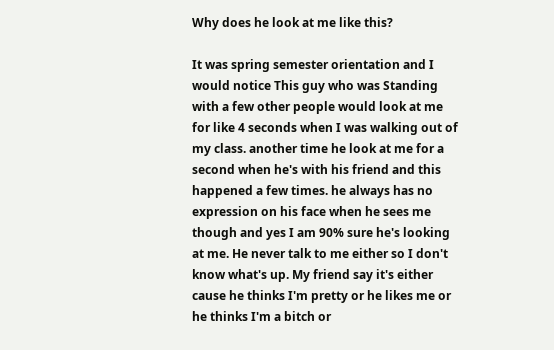Why does he look at me like this?

It was spring semester orientation and I would notice This guy who was Standing with a few other people would look at me for like 4 seconds when I was walking out of my class. another time he look at me for a second when he's with his friend and this happened a few times. he always has no expression on his face when he sees me though and yes I am 90% sure he's looking at me. He never talk to me either so I don't know what's up. My friend say it's either cause he thinks I'm pretty or he likes me or he thinks I'm a bitch or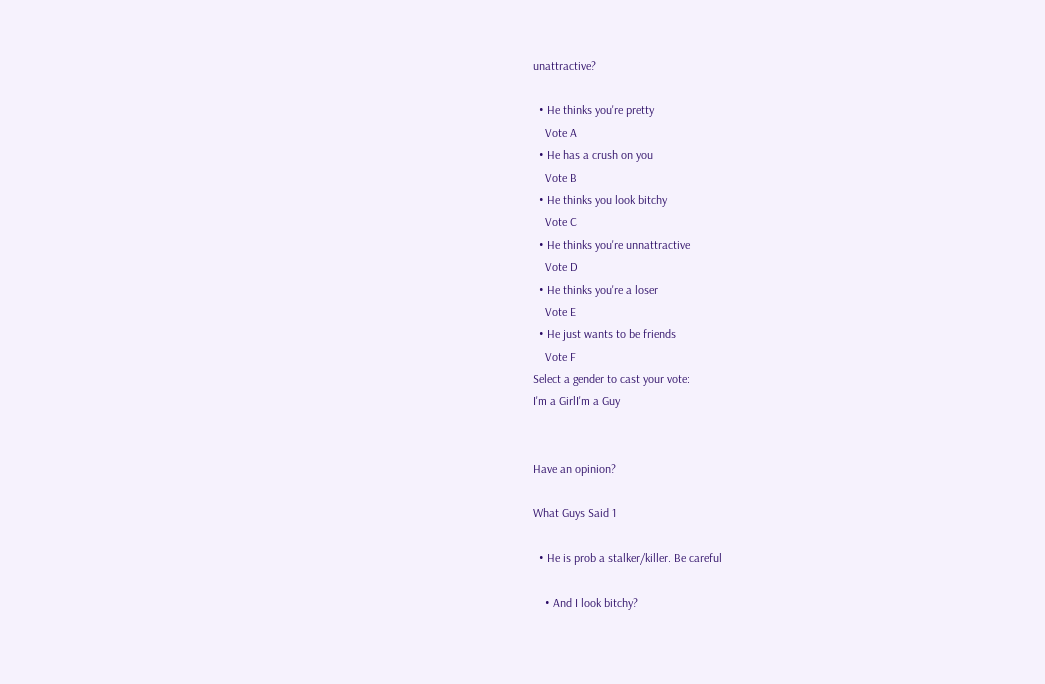unattractive?

  • He thinks you're pretty
    Vote A
  • He has a crush on you
    Vote B
  • He thinks you look bitchy
    Vote C
  • He thinks you're unnattractive
    Vote D
  • He thinks you're a loser
    Vote E
  • He just wants to be friends
    Vote F
Select a gender to cast your vote:
I'm a GirlI'm a Guy


Have an opinion?

What Guys Said 1

  • He is prob a stalker/killer. Be careful

    • And I look bitchy?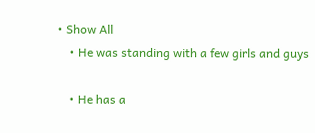• Show All
    • He was standing with a few girls and guys

    • He has a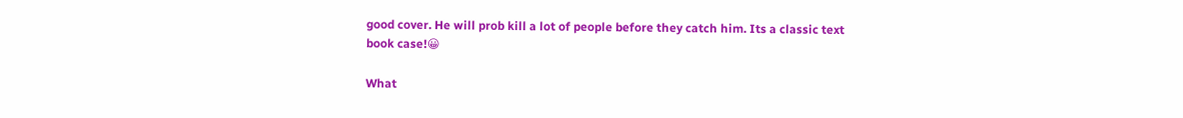good cover. He will prob kill a lot of people before they catch him. Its a classic text book case!😀

What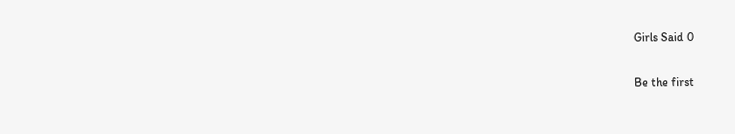Girls Said 0

Be the first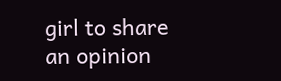girl to share an opinion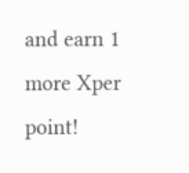and earn 1 more Xper point!